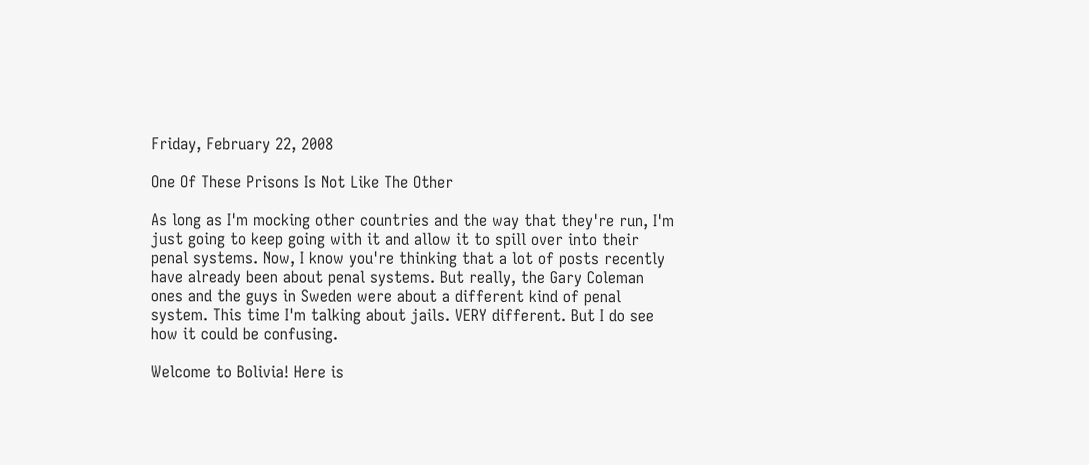Friday, February 22, 2008

One Of These Prisons Is Not Like The Other

As long as I'm mocking other countries and the way that they're run, I'm just going to keep going with it and allow it to spill over into their penal systems. Now, I know you're thinking that a lot of posts recently have already been about penal systems. But really, the Gary Coleman ones and the guys in Sweden were about a different kind of penal system. This time I'm talking about jails. VERY different. But I do see how it could be confusing.

Welcome to Bolivia! Here is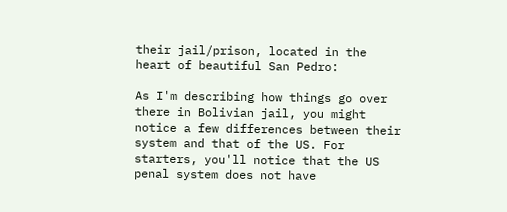their jail/prison, located in the heart of beautiful San Pedro:

As I'm describing how things go over there in Bolivian jail, you might notice a few differences between their system and that of the US. For starters, you'll notice that the US penal system does not have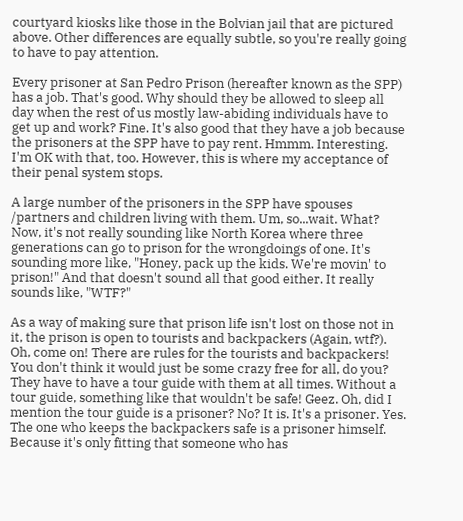courtyard kiosks like those in the Bolvian jail that are pictured above. Other differences are equally subtle, so you're really going to have to pay attention.

Every prisoner at San Pedro Prison (hereafter known as the SPP) has a job. That's good. Why should they be allowed to sleep all day when the rest of us mostly law-abiding individuals have to get up and work? Fine. It's also good that they have a job because the prisoners at the SPP have to pay rent. Hmmm. Interesting. I'm OK with that, too. However, this is where my acceptance of their penal system stops.

A large number of the prisoners in the SPP have spouses /partners and children living with them. Um, so...wait. What? Now, it's not really sounding like North Korea where three generations can go to prison for the wrongdoings of one. It's sounding more like, "Honey, pack up the kids. We're movin' to prison!" And that doesn't sound all that good either. It really sounds like, "WTF?"

As a way of making sure that prison life isn't lost on those not in it, the prison is open to tourists and backpackers (Again, wtf?). Oh, come on! There are rules for the tourists and backpackers! You don't think it would just be some crazy free for all, do you? They have to have a tour guide with them at all times. Without a tour guide, something like that wouldn't be safe! Geez. Oh, did I mention the tour guide is a prisoner? No? It is. It's a prisoner. Yes. The one who keeps the backpackers safe is a prisoner himself. Because it's only fitting that someone who has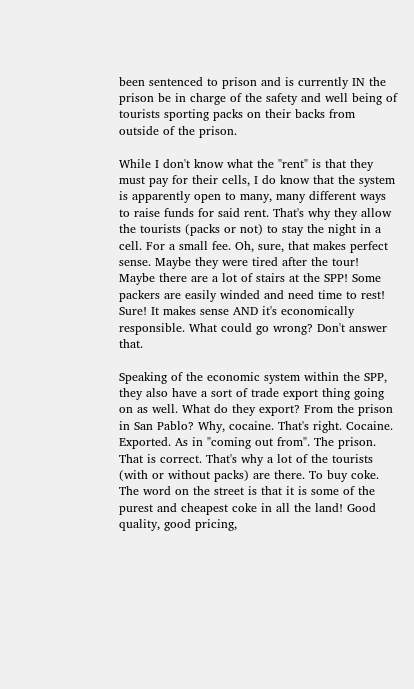been sentenced to prison and is currently IN the prison be in charge of the safety and well being of tourists sporting packs on their backs from outside of the prison.

While I don't know what the "rent" is that they must pay for their cells, I do know that the system is apparently open to many, many different ways to raise funds for said rent. That's why they allow the tourists (packs or not) to stay the night in a cell. For a small fee. Oh, sure, that makes perfect sense. Maybe they were tired after the tour! Maybe there are a lot of stairs at the SPP! Some packers are easily winded and need time to rest! Sure! It makes sense AND it's economically responsible. What could go wrong? Don't answer that.

Speaking of the economic system within the SPP, they also have a sort of trade export thing going on as well. What do they export? From the prison in San Pablo? Why, cocaine. That's right. Cocaine. Exported. As in "coming out from". The prison. That is correct. That's why a lot of the tourists (with or without packs) are there. To buy coke. The word on the street is that it is some of the purest and cheapest coke in all the land! Good quality, good pricing,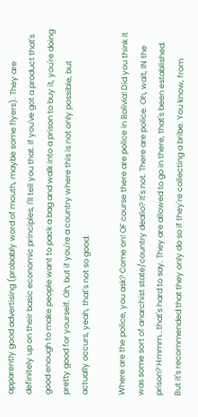apparently good advertising (probably word of mouth, maybe some flyers). They are definitely up on their basic economic principles, I'll tell you that. If you've got a product that's good enough to make people want to pack a bag and walk into a prison to buy it, you're doing pretty good for yourself. Oh, but if you're a country where this is not only possible, but actually occurs, yeah, that's not so good.

Where are the police, you ask? Come on! OF course there are police in Bolivia! Did you think it was some sort of anarchist state/country dealio? It's not. There are police. Oh, wait, IN the prison? Hmmm...that's hard to say. They are allowed to go in there, that's been established. But it's recommended that they only do so if they're collecting a bribe. You know, from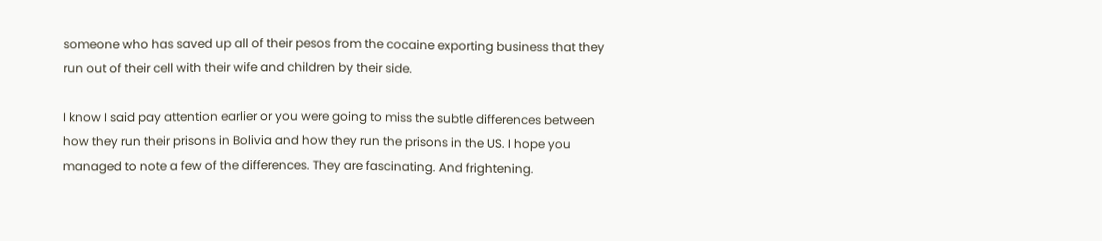someone who has saved up all of their pesos from the cocaine exporting business that they run out of their cell with their wife and children by their side.

I know I said pay attention earlier or you were going to miss the subtle differences between how they run their prisons in Bolivia and how they run the prisons in the US. I hope you managed to note a few of the differences. They are fascinating. And frightening.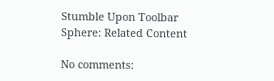Stumble Upon Toolbar Sphere: Related Content

No comments: